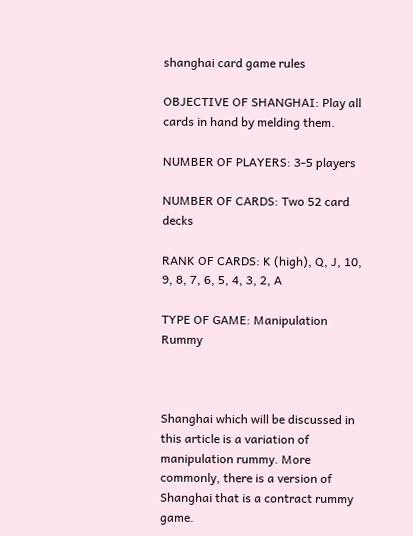shanghai card game rules

OBJECTIVE OF SHANGHAI: Play all cards in hand by melding them.

NUMBER OF PLAYERS: 3-5 players

NUMBER OF CARDS: Two 52 card decks

RANK OF CARDS: K (high), Q, J, 10, 9, 8, 7, 6, 5, 4, 3, 2, A

TYPE OF GAME: Manipulation Rummy



Shanghai which will be discussed in this article is a variation of manipulation rummy. More commonly, there is a version of Shanghai that is a contract rummy game.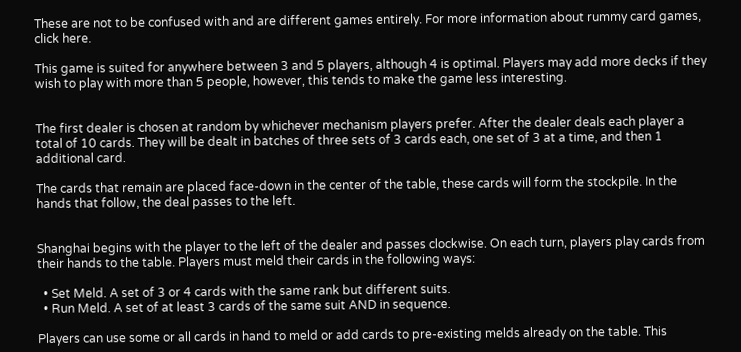These are not to be confused with and are different games entirely. For more information about rummy card games, click here.

This game is suited for anywhere between 3 and 5 players, although 4 is optimal. Players may add more decks if they wish to play with more than 5 people, however, this tends to make the game less interesting.


The first dealer is chosen at random by whichever mechanism players prefer. After the dealer deals each player a total of 10 cards. They will be dealt in batches of three sets of 3 cards each, one set of 3 at a time, and then 1 additional card.

The cards that remain are placed face-down in the center of the table, these cards will form the stockpile. In the hands that follow, the deal passes to the left.


Shanghai begins with the player to the left of the dealer and passes clockwise. On each turn, players play cards from their hands to the table. Players must meld their cards in the following ways:

  • Set Meld. A set of 3 or 4 cards with the same rank but different suits.
  • Run Meld. A set of at least 3 cards of the same suit AND in sequence.

Players can use some or all cards in hand to meld or add cards to pre-existing melds already on the table. This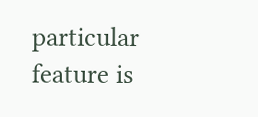particular feature is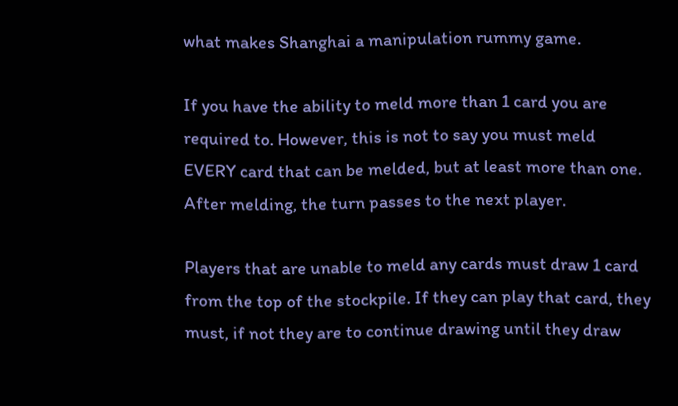what makes Shanghai a manipulation rummy game.

If you have the ability to meld more than 1 card you are required to. However, this is not to say you must meld EVERY card that can be melded, but at least more than one. After melding, the turn passes to the next player.

Players that are unable to meld any cards must draw 1 card from the top of the stockpile. If they can play that card, they must, if not they are to continue drawing until they draw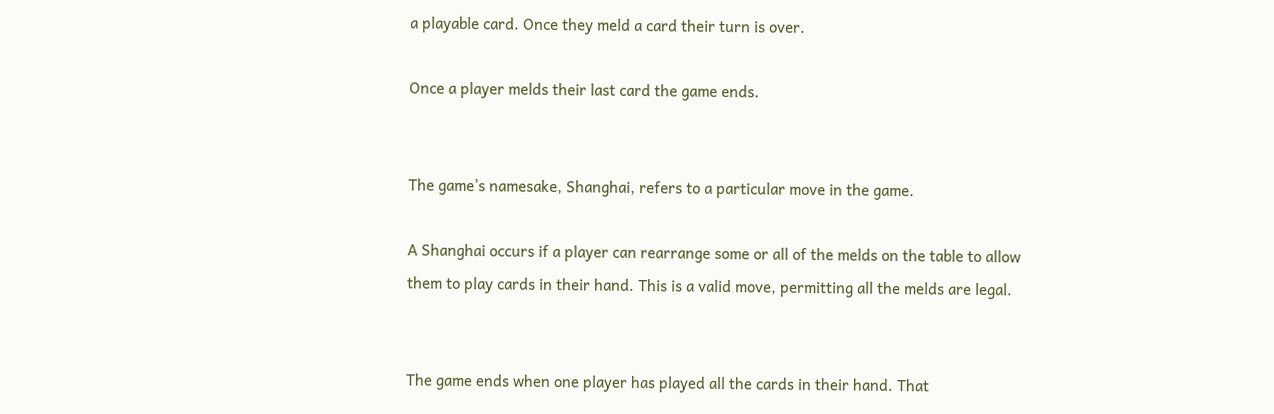a playable card. Once they meld a card their turn is over.

Once a player melds their last card the game ends.


The game’s namesake, Shanghai, refers to a particular move in the game.

A Shanghai occurs if a player can rearrange some or all of the melds on the table to allow them to play cards in their hand. This is a valid move, permitting all the melds are legal.


The game ends when one player has played all the cards in their hand. That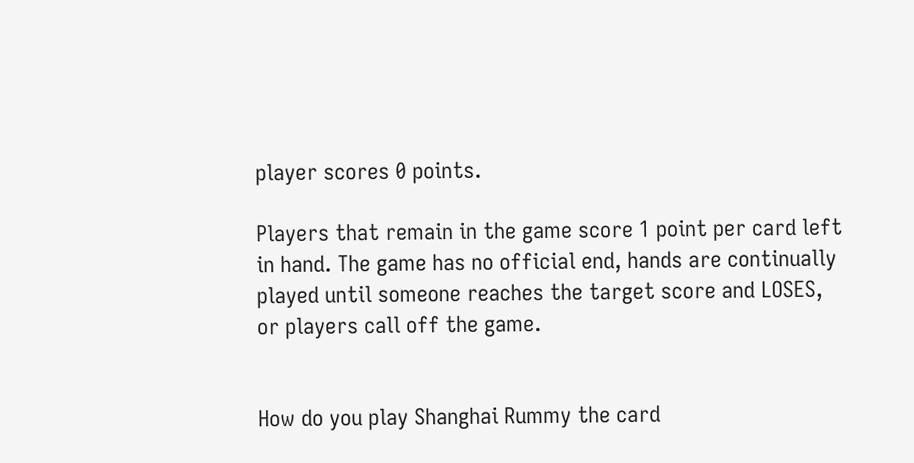player scores 0 points.

Players that remain in the game score 1 point per card left in hand. The game has no official end, hands are continually played until someone reaches the target score and LOSES, or players call off the game.


How do you play Shanghai Rummy the card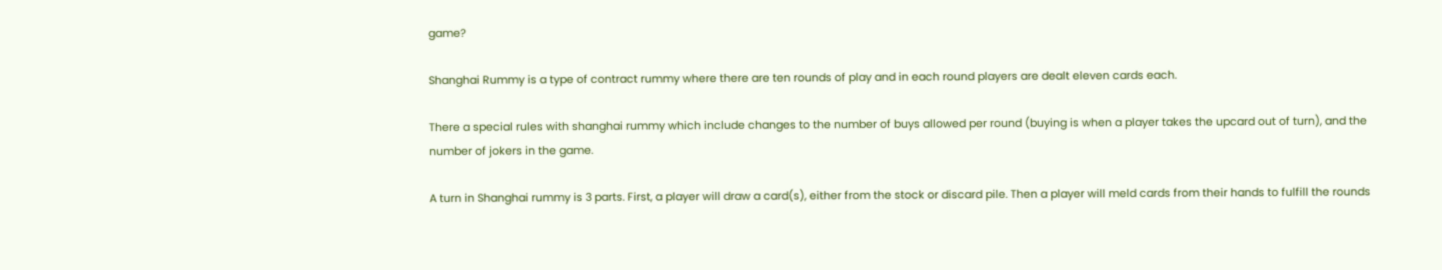game?

Shanghai Rummy is a type of contract rummy where there are ten rounds of play and in each round players are dealt eleven cards each.

There a special rules with shanghai rummy which include changes to the number of buys allowed per round (buying is when a player takes the upcard out of turn), and the number of jokers in the game.

A turn in Shanghai rummy is 3 parts. First, a player will draw a card(s), either from the stock or discard pile. Then a player will meld cards from their hands to fulfill the rounds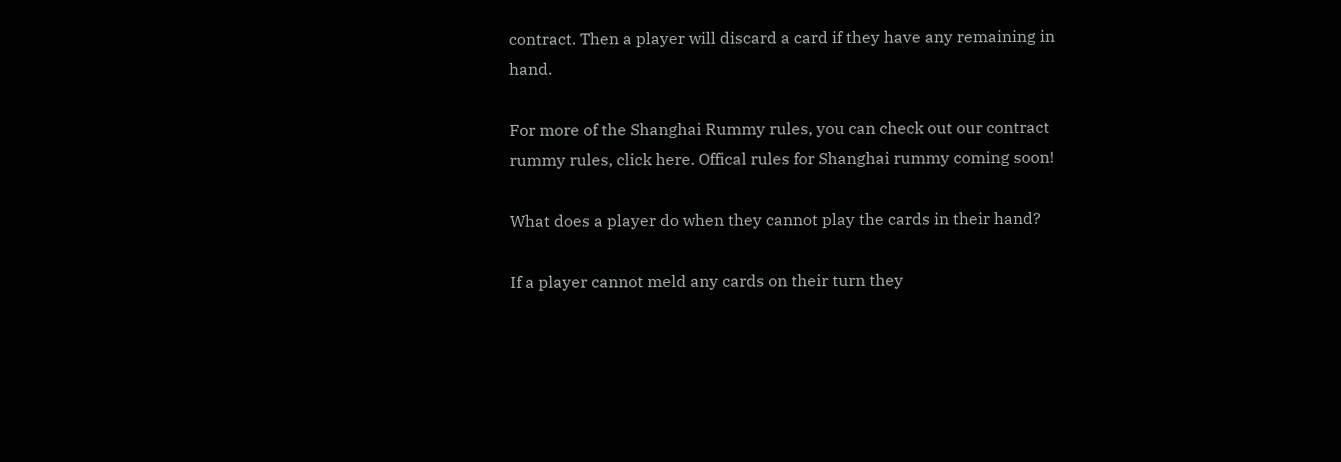contract. Then a player will discard a card if they have any remaining in hand.

For more of the Shanghai Rummy rules, you can check out our contract rummy rules, click here. Offical rules for Shanghai rummy coming soon!

What does a player do when they cannot play the cards in their hand?

If a player cannot meld any cards on their turn they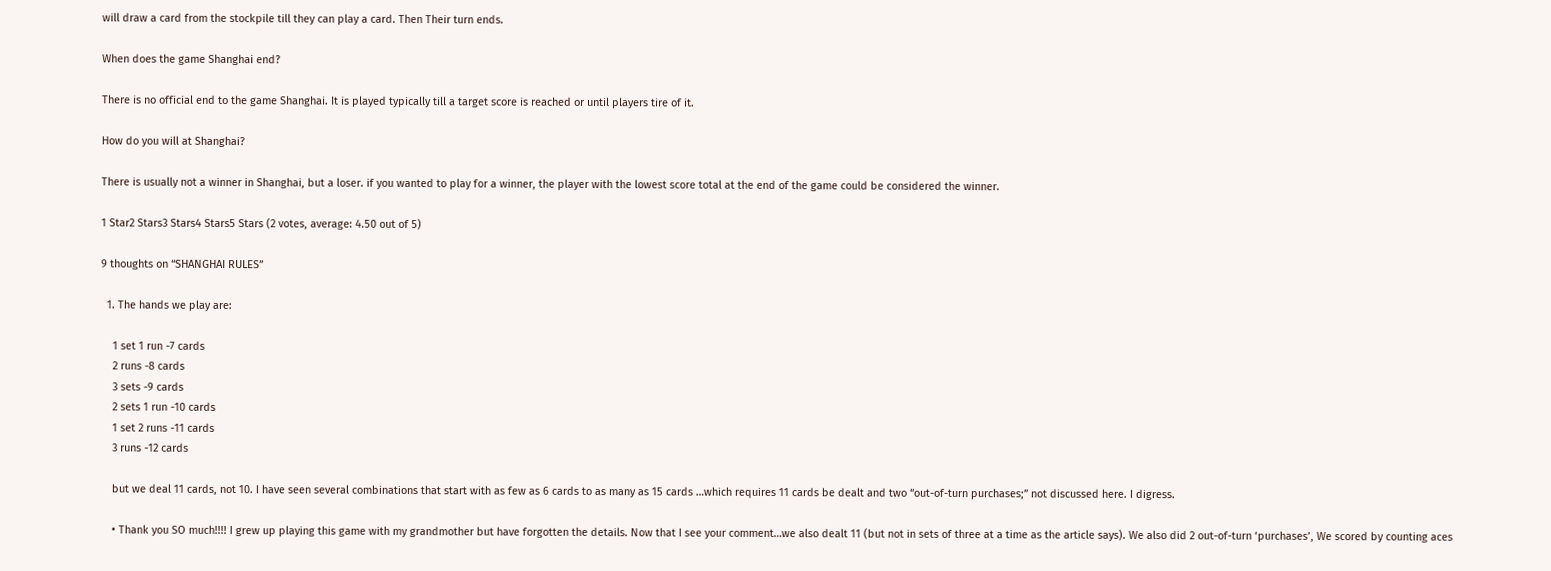will draw a card from the stockpile till they can play a card. Then Their turn ends.

When does the game Shanghai end?

There is no official end to the game Shanghai. It is played typically till a target score is reached or until players tire of it.

How do you will at Shanghai?

There is usually not a winner in Shanghai, but a loser. if you wanted to play for a winner, the player with the lowest score total at the end of the game could be considered the winner.

1 Star2 Stars3 Stars4 Stars5 Stars (2 votes, average: 4.50 out of 5)

9 thoughts on “SHANGHAI RULES”

  1. The hands we play are:

    1 set 1 run -7 cards
    2 runs -8 cards
    3 sets -9 cards
    2 sets 1 run -10 cards
    1 set 2 runs -11 cards
    3 runs -12 cards

    but we deal 11 cards, not 10. I have seen several combinations that start with as few as 6 cards to as many as 15 cards …which requires 11 cards be dealt and two “out-of-turn purchases;” not discussed here. I digress.

    • Thank you SO much!!!! I grew up playing this game with my grandmother but have forgotten the details. Now that I see your comment…we also dealt 11 (but not in sets of three at a time as the article says). We also did 2 out-of-turn ‘purchases’, We scored by counting aces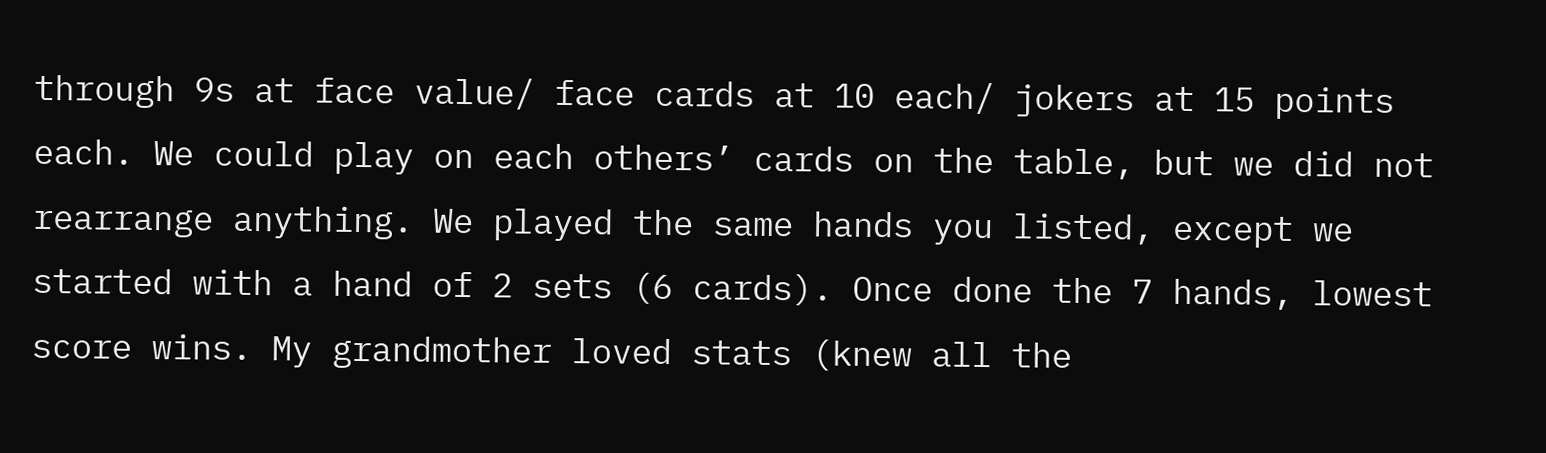through 9s at face value/ face cards at 10 each/ jokers at 15 points each. We could play on each others’ cards on the table, but we did not rearrange anything. We played the same hands you listed, except we started with a hand of 2 sets (6 cards). Once done the 7 hands, lowest score wins. My grandmother loved stats (knew all the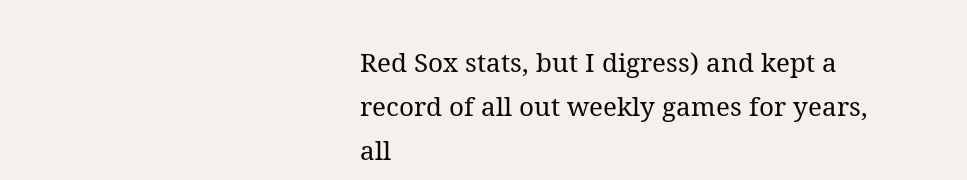Red Sox stats, but I digress) and kept a record of all out weekly games for years, all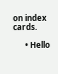on index cards.

      • Hello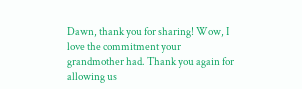Dawn, thank you for sharing! Wow, I love the commitment your grandmother had. Thank you again for allowing us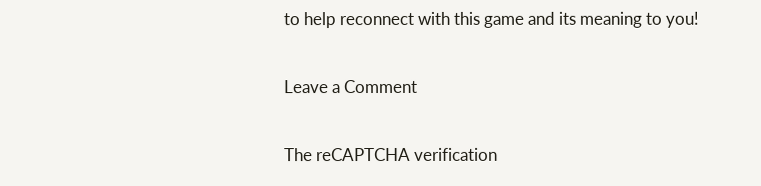to help reconnect with this game and its meaning to you!

Leave a Comment

The reCAPTCHA verification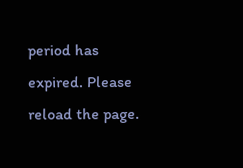period has expired. Please reload the page.